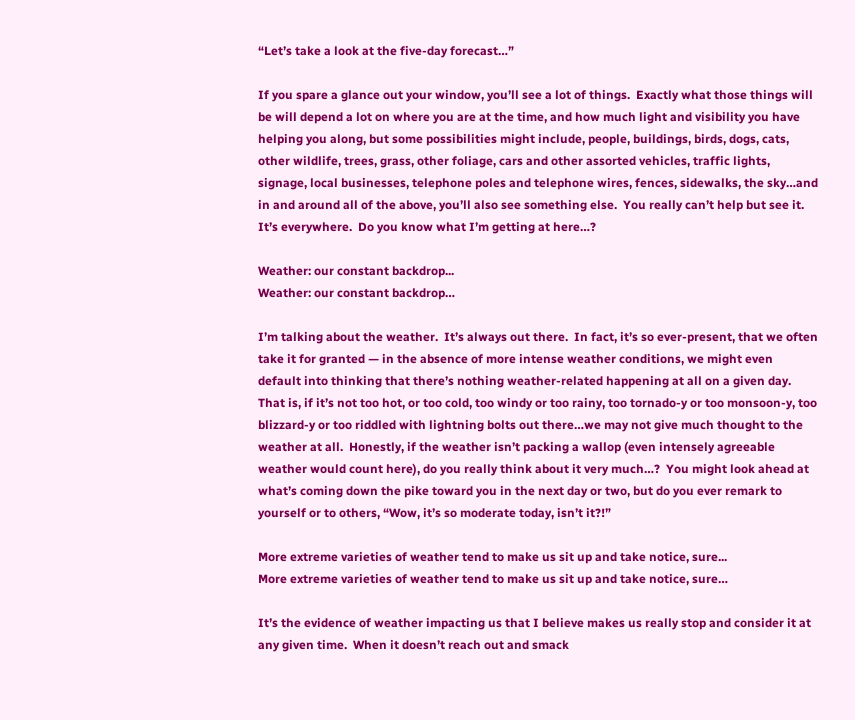“Let’s take a look at the five-day forecast…”

If you spare a glance out your window, you’ll see a lot of things.  Exactly what those things will be will depend a lot on where you are at the time, and how much light and visibility you have helping you along, but some possibilities might include, people, buildings, birds, dogs, cats, other wildlife, trees, grass, other foliage, cars and other assorted vehicles, traffic lights, signage, local businesses, telephone poles and telephone wires, fences, sidewalks, the sky…and in and around all of the above, you’ll also see something else.  You really can’t help but see it.  It’s everywhere.  Do you know what I’m getting at here…?

Weather: our constant backdrop...
Weather: our constant backdrop…

I’m talking about the weather.  It’s always out there.  In fact, it’s so ever-present, that we often take it for granted — in the absence of more intense weather conditions, we might even default into thinking that there’s nothing weather-related happening at all on a given day.  That is, if it’s not too hot, or too cold, too windy or too rainy, too tornado-y or too monsoon-y, too blizzard-y or too riddled with lightning bolts out there…we may not give much thought to the weather at all.  Honestly, if the weather isn’t packing a wallop (even intensely agreeable weather would count here), do you really think about it very much…?  You might look ahead at what’s coming down the pike toward you in the next day or two, but do you ever remark to yourself or to others, “Wow, it’s so moderate today, isn’t it?!”

More extreme varieties of weather tend to make us sit up and take notice, sure...
More extreme varieties of weather tend to make us sit up and take notice, sure…

It’s the evidence of weather impacting us that I believe makes us really stop and consider it at any given time.  When it doesn’t reach out and smack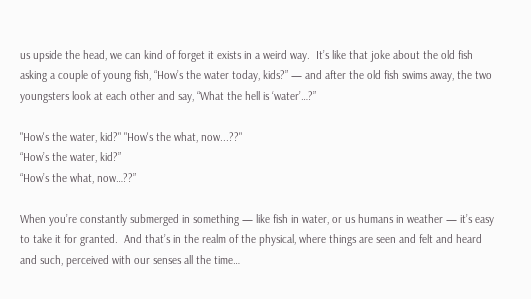us upside the head, we can kind of forget it exists in a weird way.  It’s like that joke about the old fish asking a couple of young fish, “How’s the water today, kids?” — and after the old fish swims away, the two youngsters look at each other and say, “What the hell is ‘water’…?”

"How's the water, kid?" "How's the what, now...??"
“How’s the water, kid?”
“How’s the what, now…??”

When you’re constantly submerged in something — like fish in water, or us humans in weather — it’s easy to take it for granted.  And that’s in the realm of the physical, where things are seen and felt and heard and such, perceived with our senses all the time…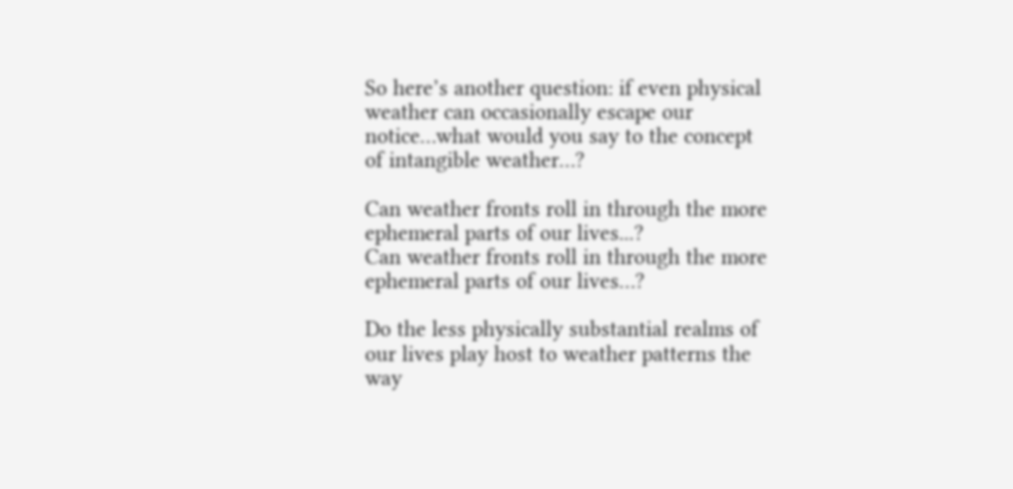So here’s another question: if even physical weather can occasionally escape our notice…what would you say to the concept of intangible weather…?

Can weather fronts roll in through the more ephemeral parts of our lives...?
Can weather fronts roll in through the more ephemeral parts of our lives…?

Do the less physically substantial realms of our lives play host to weather patterns the way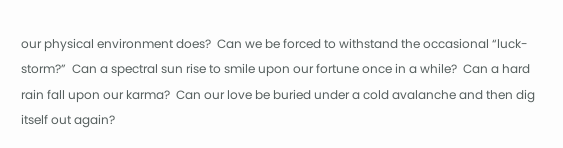our physical environment does?  Can we be forced to withstand the occasional “luck-storm?”  Can a spectral sun rise to smile upon our fortune once in a while?  Can a hard rain fall upon our karma?  Can our love be buried under a cold avalanche and then dig itself out again?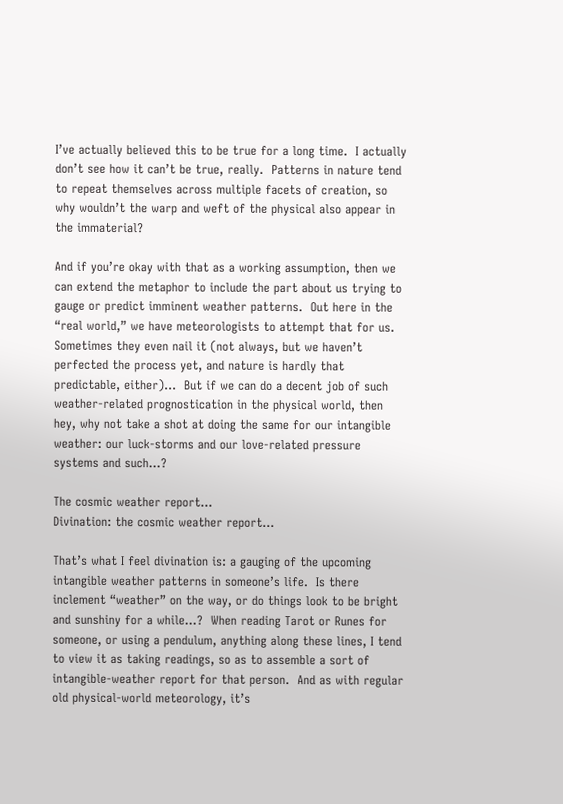I’ve actually believed this to be true for a long time.  I actually don’t see how it can’t be true, really.  Patterns in nature tend to repeat themselves across multiple facets of creation, so why wouldn’t the warp and weft of the physical also appear in the immaterial?

And if you’re okay with that as a working assumption, then we can extend the metaphor to include the part about us trying to gauge or predict imminent weather patterns.  Out here in the “real world,” we have meteorologists to attempt that for us.  Sometimes they even nail it (not always, but we haven’t perfected the process yet, and nature is hardly that predictable, either)…  But if we can do a decent job of such weather-related prognostication in the physical world, then hey, why not take a shot at doing the same for our intangible weather: our luck-storms and our love-related pressure systems and such…?

The cosmic weather report...
Divination: the cosmic weather report…

That’s what I feel divination is: a gauging of the upcoming intangible weather patterns in someone’s life.  Is there inclement “weather” on the way, or do things look to be bright and sunshiny for a while…?  When reading Tarot or Runes for someone, or using a pendulum, anything along these lines, I tend to view it as taking readings, so as to assemble a sort of intangible-weather report for that person.  And as with regular old physical-world meteorology, it’s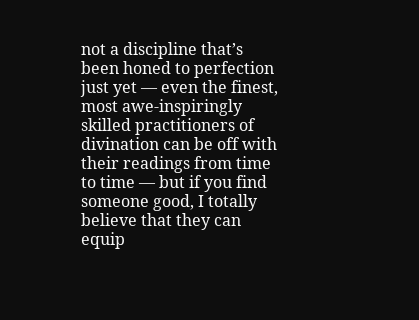not a discipline that’s been honed to perfection just yet — even the finest, most awe-inspiringly skilled practitioners of divination can be off with their readings from time to time — but if you find someone good, I totally believe that they can equip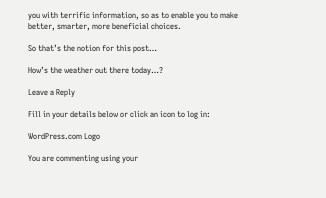you with terrific information, so as to enable you to make better, smarter, more beneficial choices.

So that’s the notion for this post…

How’s the weather out there today…?

Leave a Reply

Fill in your details below or click an icon to log in:

WordPress.com Logo

You are commenting using your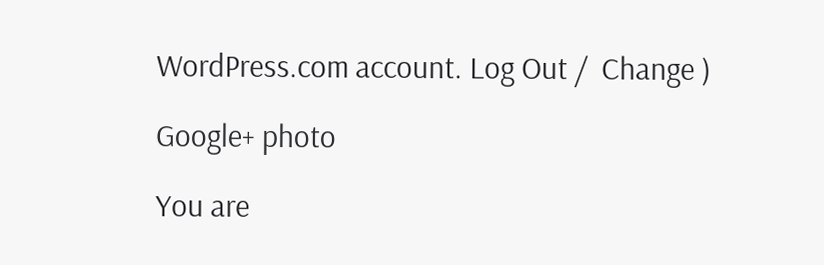WordPress.com account. Log Out /  Change )

Google+ photo

You are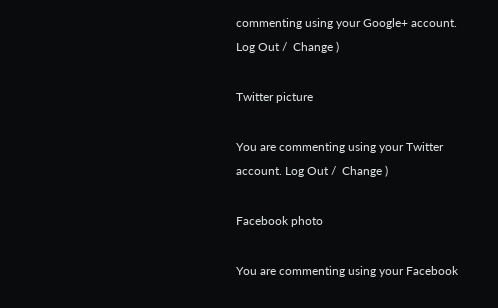commenting using your Google+ account. Log Out /  Change )

Twitter picture

You are commenting using your Twitter account. Log Out /  Change )

Facebook photo

You are commenting using your Facebook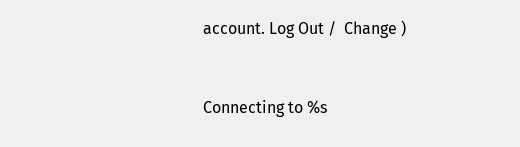account. Log Out /  Change )


Connecting to %s